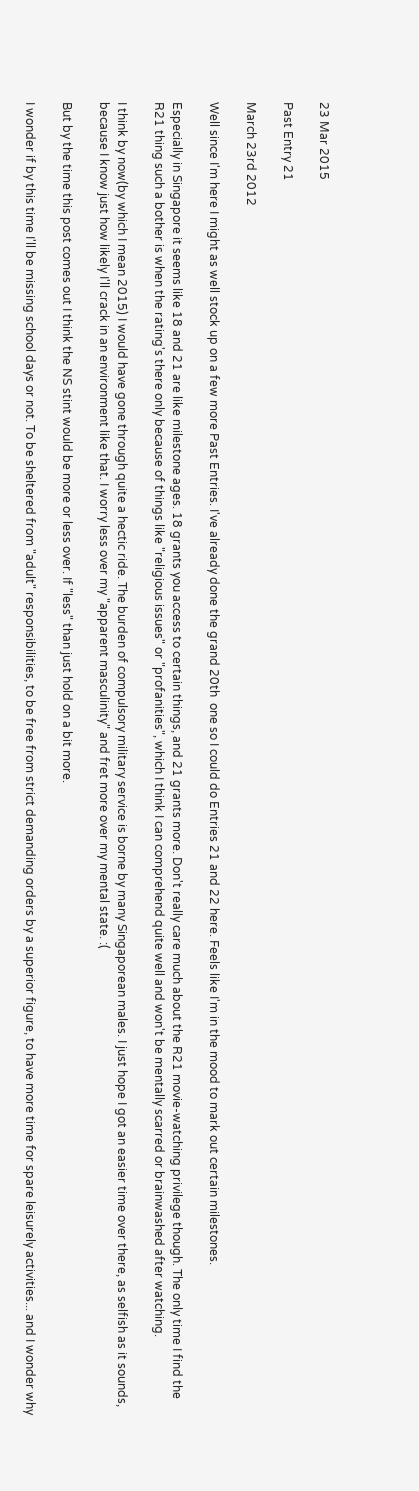23 Mar 2015

Past Entry 21

March 23rd 2012

Well since I'm here I might as well stock up on a few more Past Entries. I've already done the grand 20th  one so I could do Entries 21 and 22 here. Feels like I'm in the mood to mark out certain milestones.

Especially in Singapore it seems like 18 and 21 are like milestone ages. 18 grants you access to certain things, and 21 grants more. Don't really care much about the R21 movie-watching privilege though. The only time I find the R21 thing such a bother is when the rating's there only because of things like "religious issues" or "profanities", which I think I can comprehend quite well and won't be mentally scarred or brainwashed after watching.

I think by now(by which I mean 2015) I would have gone through quite a hectic ride. The burden of compulsory military service is borne by many Singaporean males. I just hope I got an easier time over there, as selfish as it sounds, because I know just how likely I'll crack in an environment like that. I worry less over my "apparent masculinity" and fret more over my mental state. :(

But by the time this post comes out I think the NS stint would be more or less over. If "less" than just hold on a bit more.

I wonder if by this time I'll be missing school days or not. To be sheltered from "adult" responsibilities, to be free from strict demanding orders by a superior figure, to have more time for spare leisurely activities... and I wonder why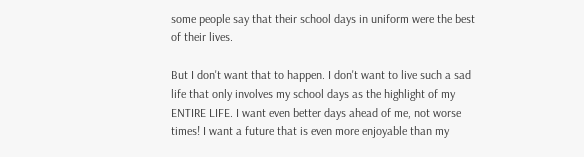some people say that their school days in uniform were the best of their lives.

But I don't want that to happen. I don't want to live such a sad life that only involves my school days as the highlight of my ENTIRE LIFE. I want even better days ahead of me, not worse times! I want a future that is even more enjoyable than my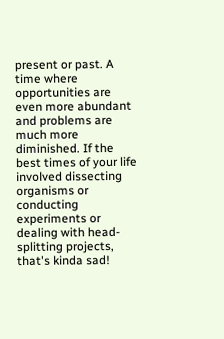present or past. A time where opportunities are even more abundant and problems are much more diminished. If the best times of your life involved dissecting organisms or conducting experiments or dealing with head-splitting projects, that's kinda sad!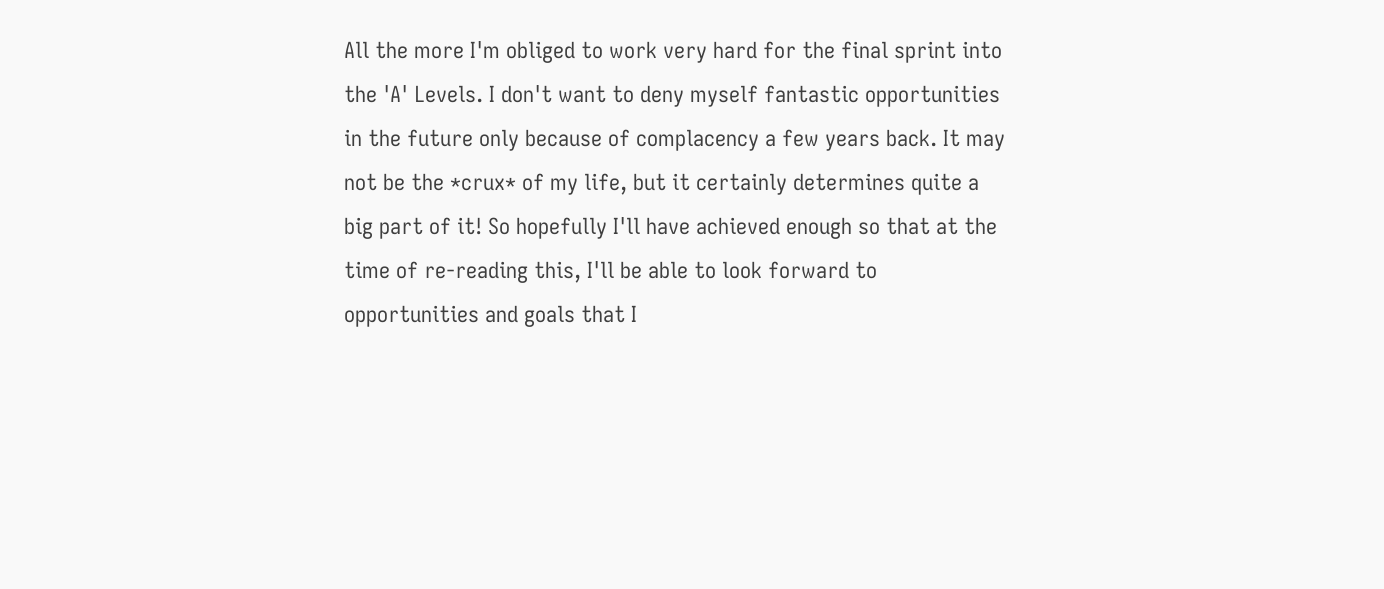All the more I'm obliged to work very hard for the final sprint into the 'A' Levels. I don't want to deny myself fantastic opportunities in the future only because of complacency a few years back. It may not be the *crux* of my life, but it certainly determines quite a big part of it! So hopefully I'll have achieved enough so that at the time of re-reading this, I'll be able to look forward to opportunities and goals that I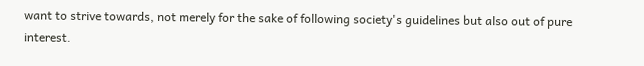want to strive towards, not merely for the sake of following society's guidelines but also out of pure interest.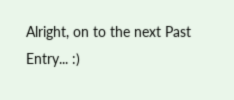Alright, on to the next Past Entry... :)